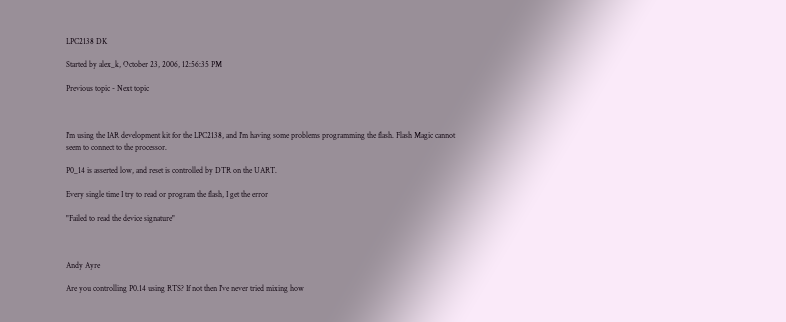LPC2138 DK

Started by alex_k, October 23, 2006, 12:56:35 PM

Previous topic - Next topic



I'm using the IAR development kit for the LPC2138, and I'm having some problems programming the flash. Flash Magic cannot seem to connect to the processor.

P0_14 is asserted low, and reset is controlled by DTR on the UART.

Every single time I try to read or program the flash, I get the error

"Failed to read the device signature"



Andy Ayre

Are you controlling P0.14 using RTS? If not then I've never tried mixing how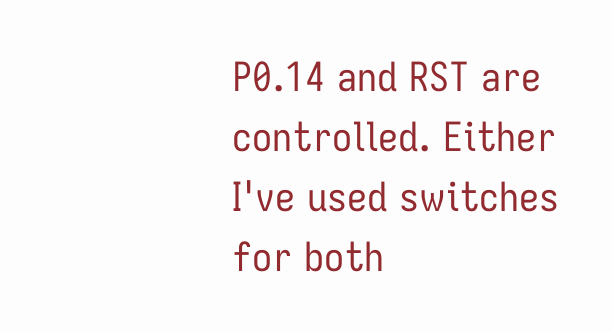P0.14 and RST are controlled. Either I've used switches for both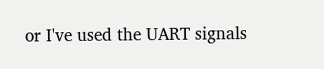or I've used the UART signals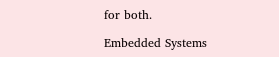for both.

Embedded Systems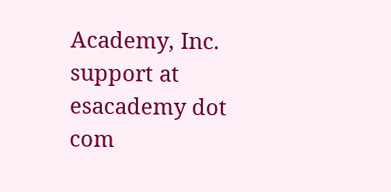Academy, Inc.
support at esacademy dot com